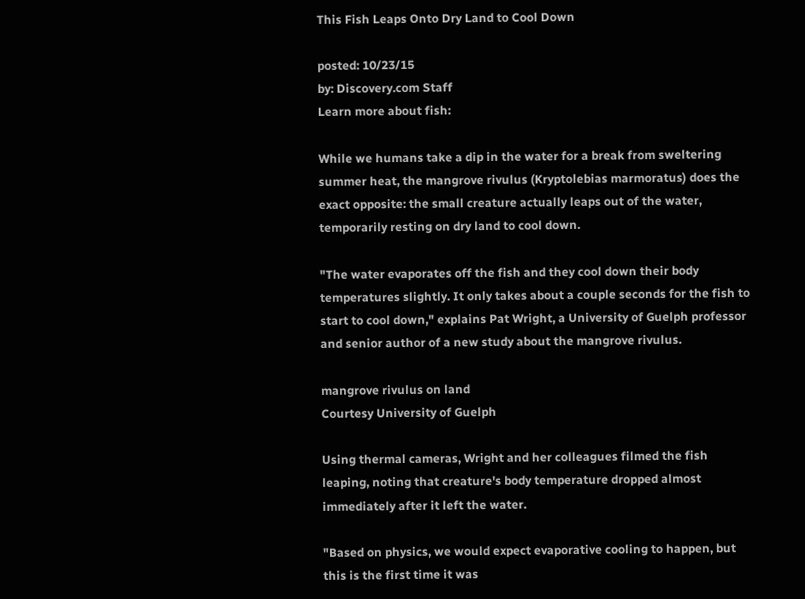This Fish Leaps Onto Dry Land to Cool Down

posted: 10/23/15
by: Discovery.com Staff
Learn more about fish:

While we humans take a dip in the water for a break from sweltering summer heat, the mangrove rivulus (Kryptolebias marmoratus) does the exact opposite: the small creature actually leaps out of the water, temporarily resting on dry land to cool down.

"The water evaporates off the fish and they cool down their body temperatures slightly. It only takes about a couple seconds for the fish to start to cool down," explains Pat Wright, a University of Guelph professor and senior author of a new study about the mangrove rivulus.

mangrove rivulus on land
Courtesy University of Guelph

Using thermal cameras, Wright and her colleagues filmed the fish leaping, noting that creature's body temperature dropped almost immediately after it left the water.

"Based on physics, we would expect evaporative cooling to happen, but this is the first time it was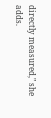directly measured," she adds.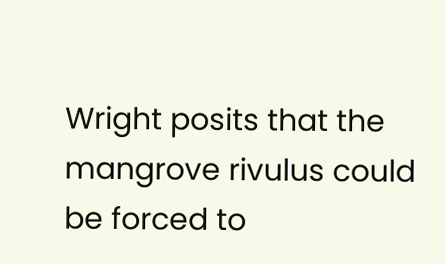Wright posits that the mangrove rivulus could be forced to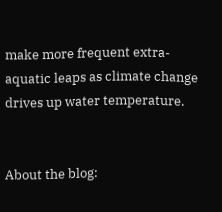make more frequent extra-aquatic leaps as climate change drives up water temperature.


About the blog: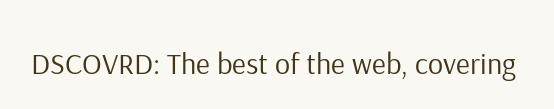DSCOVRD: The best of the web, covering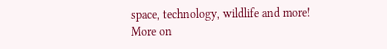space, technology, wildlife and more!
More on